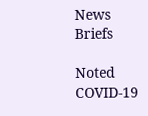News Briefs

Noted COVID-19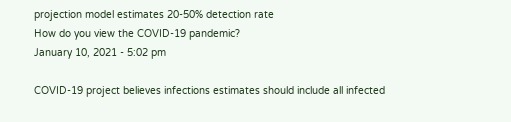projection model estimates 20-50% detection rate
How do you view the COVID-19 pandemic?
January 10, 2021 - 5:02 pm

COVID-19 project believes infections estimates should include all infected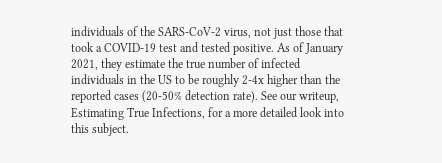individuals of the SARS-CoV-2 virus, not just those that took a COVID-19 test and tested positive. As of January 2021, they estimate the true number of infected individuals in the US to be roughly 2-4x higher than the reported cases (20-50% detection rate). See our writeup, Estimating True Infections, for a more detailed look into this subject.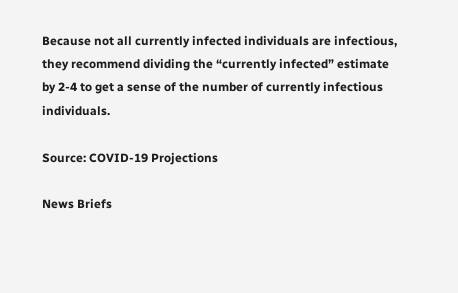Because not all currently infected individuals are infectious, they recommend dividing the “currently infected” estimate by 2-4 to get a sense of the number of currently infectious individuals.

Source: COVID-19 Projections

News Briefs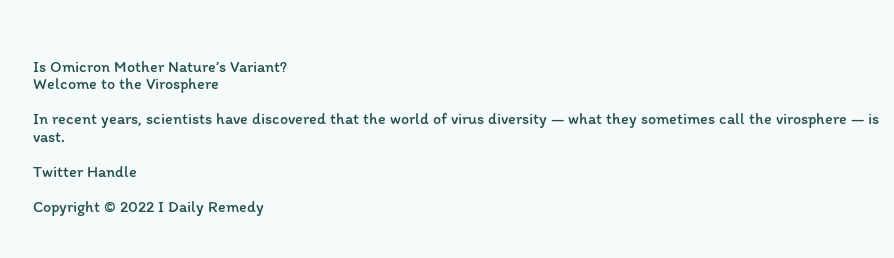Is Omicron Mother Nature’s Variant?
Welcome to the Virosphere

In recent years, scientists have discovered that the world of virus diversity — what they sometimes call the virosphere — is vast.

Twitter Handle

Copyright © 2022 I Daily Remedy